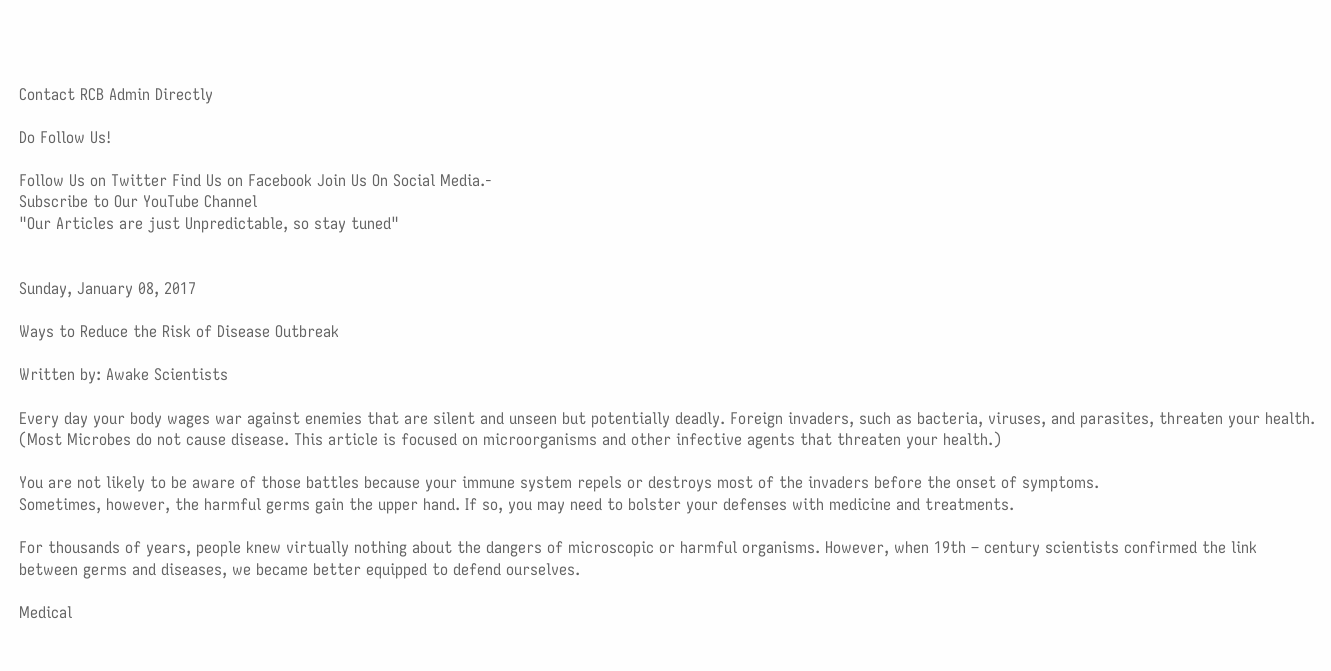Contact RCB Admin Directly

Do Follow Us!

Follow Us on Twitter Find Us on Facebook Join Us On Social Media.-
Subscribe to Our YouTube Channel
"Our Articles are just Unpredictable, so stay tuned"


Sunday, January 08, 2017

Ways to Reduce the Risk of Disease Outbreak

Written by: Awake Scientists

Every day your body wages war against enemies that are silent and unseen but potentially deadly. Foreign invaders, such as bacteria, viruses, and parasites, threaten your health.
(Most Microbes do not cause disease. This article is focused on microorganisms and other infective agents that threaten your health.)

You are not likely to be aware of those battles because your immune system repels or destroys most of the invaders before the onset of symptoms.
Sometimes, however, the harmful germs gain the upper hand. If so, you may need to bolster your defenses with medicine and treatments.

For thousands of years, people knew virtually nothing about the dangers of microscopic or harmful organisms. However, when 19th – century scientists confirmed the link between germs and diseases, we became better equipped to defend ourselves.

Medical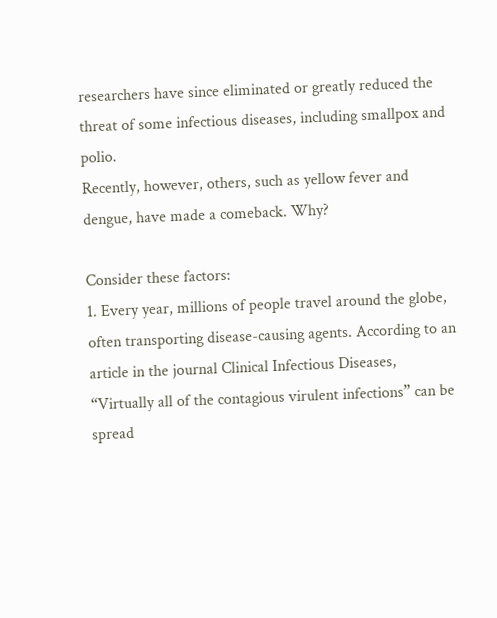researchers have since eliminated or greatly reduced the threat of some infectious diseases, including smallpox and polio.
Recently, however, others, such as yellow fever and dengue, have made a comeback. Why?

Consider these factors:
1. Every year, millions of people travel around the globe, often transporting disease-causing agents. According to an article in the journal Clinical Infectious Diseases, “Virtually all of the contagious virulent infections” can be spread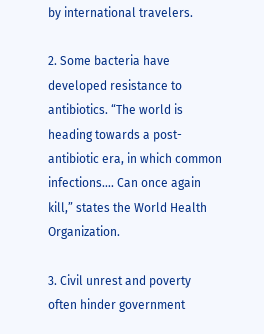by international travelers.

2. Some bacteria have developed resistance to antibiotics. “The world is heading towards a post-antibiotic era, in which common infections…. Can once again kill,” states the World Health Organization.

3. Civil unrest and poverty often hinder government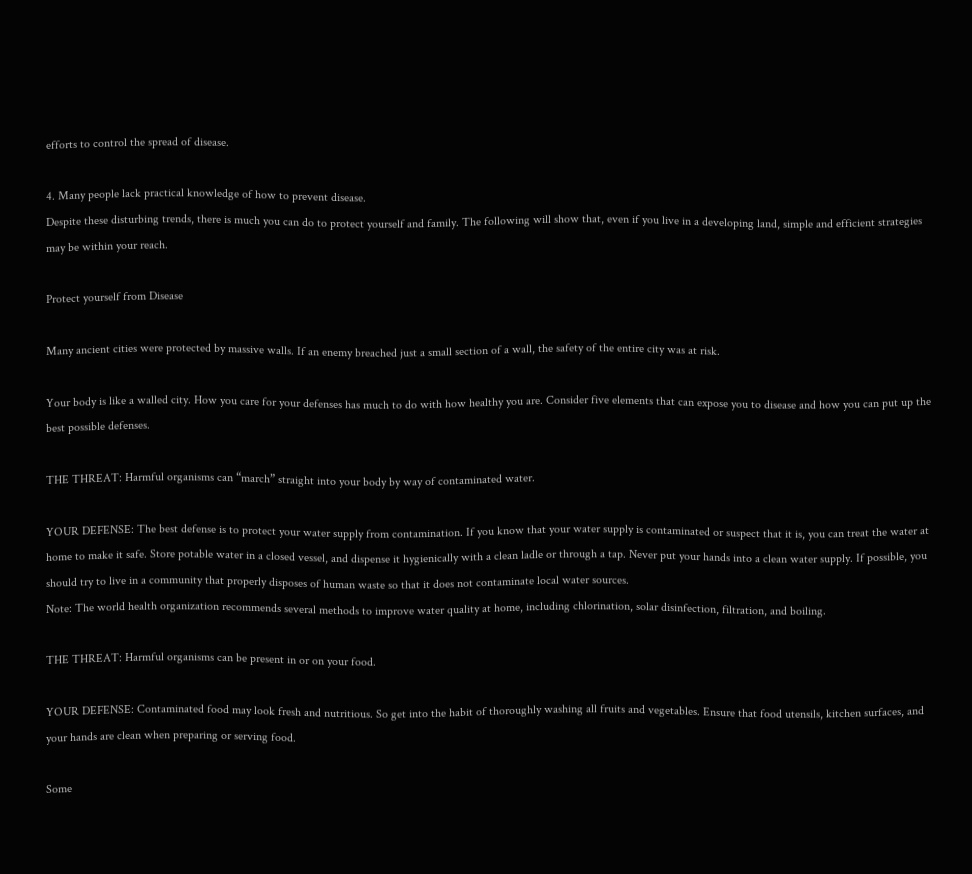efforts to control the spread of disease.

4. Many people lack practical knowledge of how to prevent disease.
Despite these disturbing trends, there is much you can do to protect yourself and family. The following will show that, even if you live in a developing land, simple and efficient strategies may be within your reach.

Protect yourself from Disease

Many ancient cities were protected by massive walls. If an enemy breached just a small section of a wall, the safety of the entire city was at risk.

Your body is like a walled city. How you care for your defenses has much to do with how healthy you are. Consider five elements that can expose you to disease and how you can put up the best possible defenses.

THE THREAT: Harmful organisms can “march” straight into your body by way of contaminated water.

YOUR DEFENSE: The best defense is to protect your water supply from contamination. If you know that your water supply is contaminated or suspect that it is, you can treat the water at home to make it safe. Store potable water in a closed vessel, and dispense it hygienically with a clean ladle or through a tap. Never put your hands into a clean water supply. If possible, you should try to live in a community that properly disposes of human waste so that it does not contaminate local water sources.
Note: The world health organization recommends several methods to improve water quality at home, including chlorination, solar disinfection, filtration, and boiling.

THE THREAT: Harmful organisms can be present in or on your food.

YOUR DEFENSE: Contaminated food may look fresh and nutritious. So get into the habit of thoroughly washing all fruits and vegetables. Ensure that food utensils, kitchen surfaces, and your hands are clean when preparing or serving food.

Some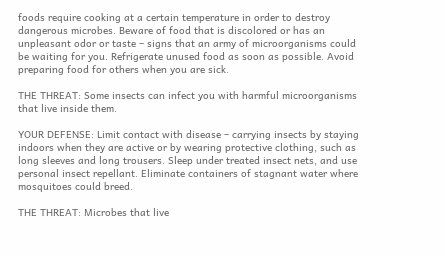foods require cooking at a certain temperature in order to destroy dangerous microbes. Beware of food that is discolored or has an unpleasant odor or taste – signs that an army of microorganisms could be waiting for you. Refrigerate unused food as soon as possible. Avoid preparing food for others when you are sick.

THE THREAT: Some insects can infect you with harmful microorganisms that live inside them.

YOUR DEFENSE: Limit contact with disease – carrying insects by staying indoors when they are active or by wearing protective clothing, such as long sleeves and long trousers. Sleep under treated insect nets, and use personal insect repellant. Eliminate containers of stagnant water where mosquitoes could breed.

THE THREAT: Microbes that live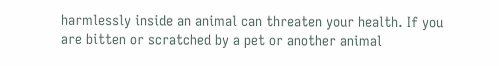harmlessly inside an animal can threaten your health. If you are bitten or scratched by a pet or another animal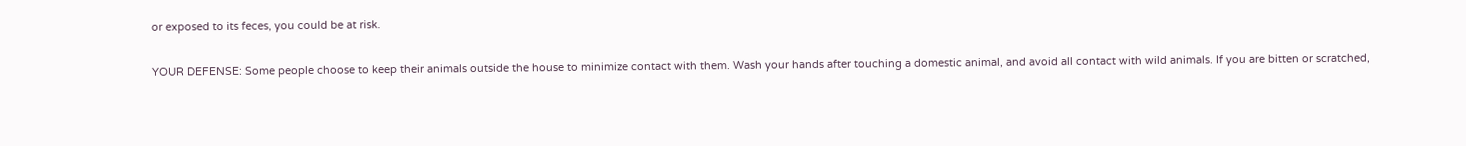or exposed to its feces, you could be at risk.

YOUR DEFENSE: Some people choose to keep their animals outside the house to minimize contact with them. Wash your hands after touching a domestic animal, and avoid all contact with wild animals. If you are bitten or scratched,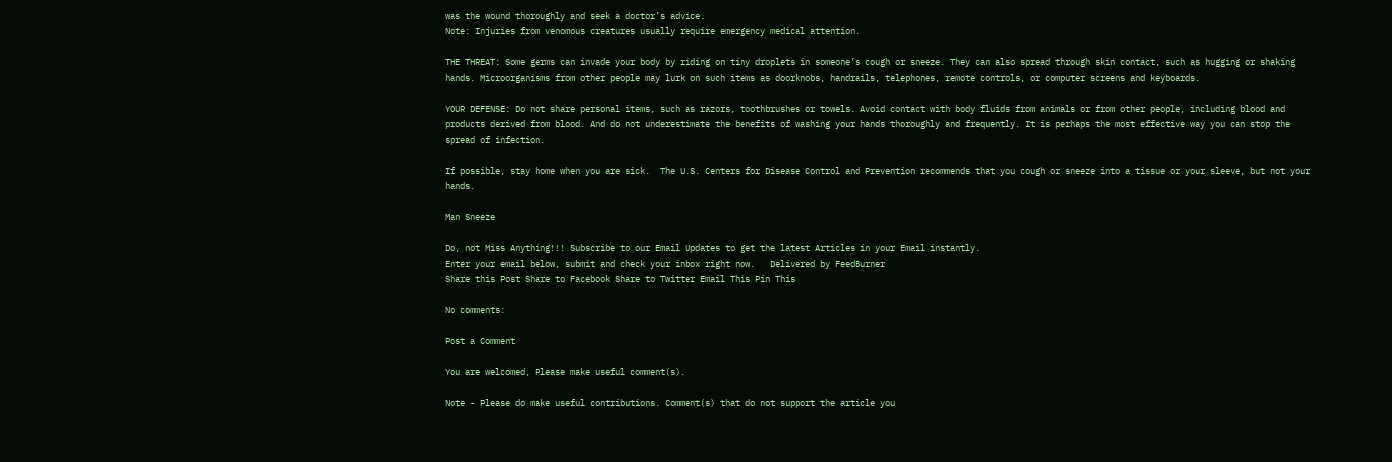was the wound thoroughly and seek a doctor’s advice.
Note: Injuries from venomous creatures usually require emergency medical attention.

THE THREAT: Some germs can invade your body by riding on tiny droplets in someone’s cough or sneeze. They can also spread through skin contact, such as hugging or shaking hands. Microorganisms from other people may lurk on such items as doorknobs, handrails, telephones, remote controls, or computer screens and keyboards.

YOUR DEFENSE: Do not share personal items, such as razors, toothbrushes or towels. Avoid contact with body fluids from animals or from other people, including blood and products derived from blood. And do not underestimate the benefits of washing your hands thoroughly and frequently. It is perhaps the most effective way you can stop the spread of infection.

If possible, stay home when you are sick.  The U.S. Centers for Disease Control and Prevention recommends that you cough or sneeze into a tissue or your sleeve, but not your hands.

Man Sneeze

Do, not Miss Anything!!! Subscribe to our Email Updates to get the latest Articles in your Email instantly.
Enter your email below, submit and check your inbox right now.   Delivered by FeedBurner
Share this Post Share to Facebook Share to Twitter Email This Pin This

No comments:

Post a Comment

You are welcomed, Please make useful comment(s).

Note - Please do make useful contributions. Comment(s) that do not support the article you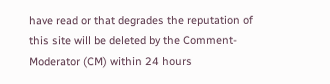have read or that degrades the reputation of this site will be deleted by the Comment-Moderator (CM) within 24 hours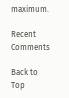maximum.

Recent Comments

Back to Top